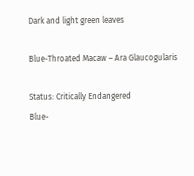Dark and light green leaves

Blue-Throated Macaw – Ara Glaucogularis

Status: Critically Endangered
Blue-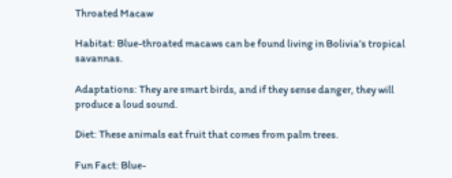Throated Macaw

Habitat: Blue-throated macaws can be found living in Bolivia’s tropical savannas.

Adaptations: They are smart birds, and if they sense danger, they will produce a loud sound.

Diet: These animals eat fruit that comes from palm trees.

Fun Fact: Blue-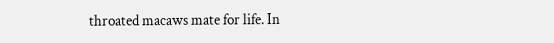throated macaws mate for life. In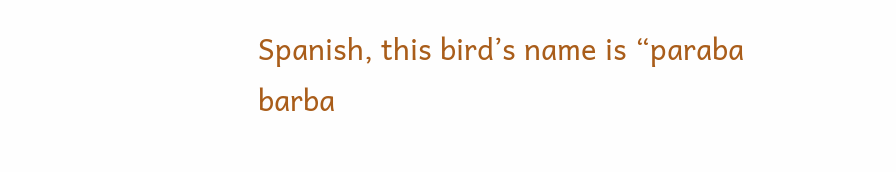Spanish, this bird’s name is “paraba barba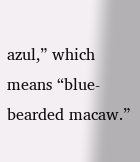azul,” which means “blue-bearded macaw.”